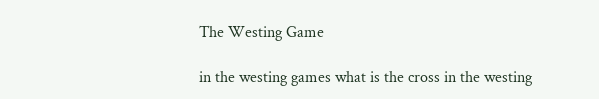The Westing Game

in the westing games what is the cross in the westing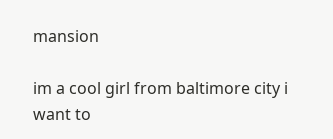mansion

im a cool girl from baltimore city i want to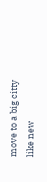move to a big citty like new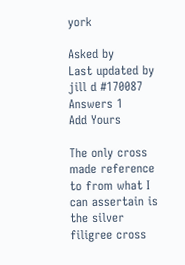york

Asked by
Last updated by jill d #170087
Answers 1
Add Yours

The only cross made reference to from what I can assertain is the silver filigree cross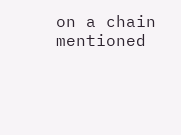on a chain mentioned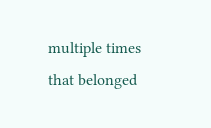multiple times that belonged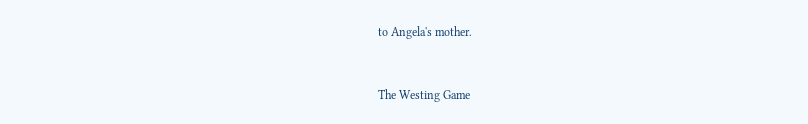to Angela's mother.


The Westing Game